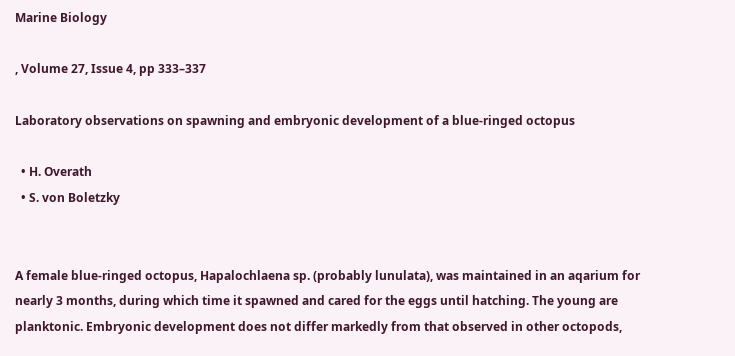Marine Biology

, Volume 27, Issue 4, pp 333–337

Laboratory observations on spawning and embryonic development of a blue-ringed octopus

  • H. Overath
  • S. von Boletzky


A female blue-ringed octopus, Hapalochlaena sp. (probably lunulata), was maintained in an aqarium for nearly 3 months, during which time it spawned and cared for the eggs until hatching. The young are planktonic. Embryonic development does not differ markedly from that observed in other octopods,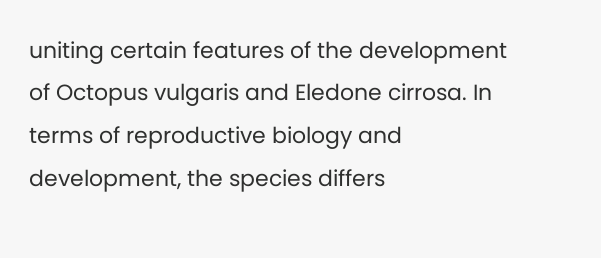uniting certain features of the development of Octopus vulgaris and Eledone cirrosa. In terms of reproductive biology and development, the species differs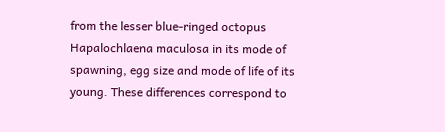from the lesser blue-ringed octopus Hapalochlaena maculosa in its mode of spawning, egg size and mode of life of its young. These differences correspond to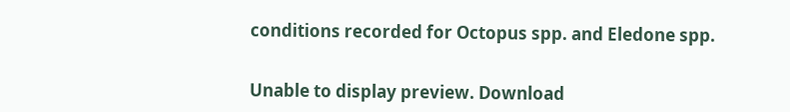conditions recorded for Octopus spp. and Eledone spp.


Unable to display preview. Download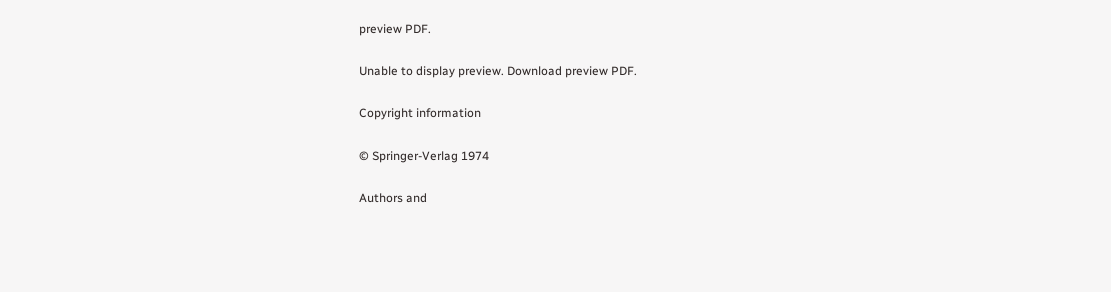preview PDF.

Unable to display preview. Download preview PDF.

Copyright information

© Springer-Verlag 1974

Authors and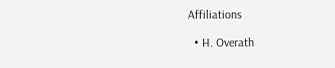Affiliations

  • H. Overath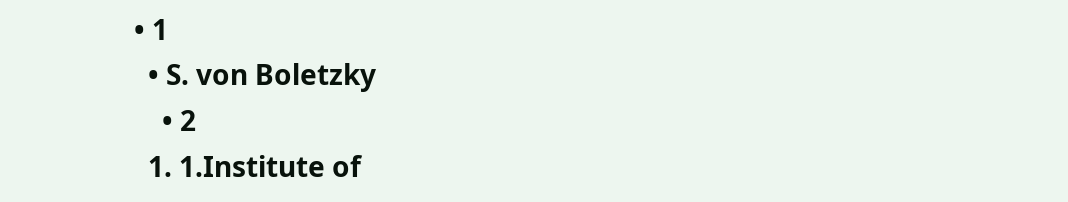• 1
  • S. von Boletzky
    • 2
  1. 1.Institute of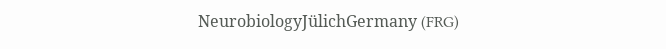NeurobiologyJülichGermany (FRG)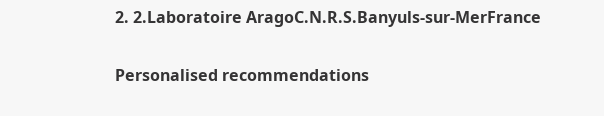2. 2.Laboratoire AragoC.N.R.S.Banyuls-sur-MerFrance

Personalised recommendations